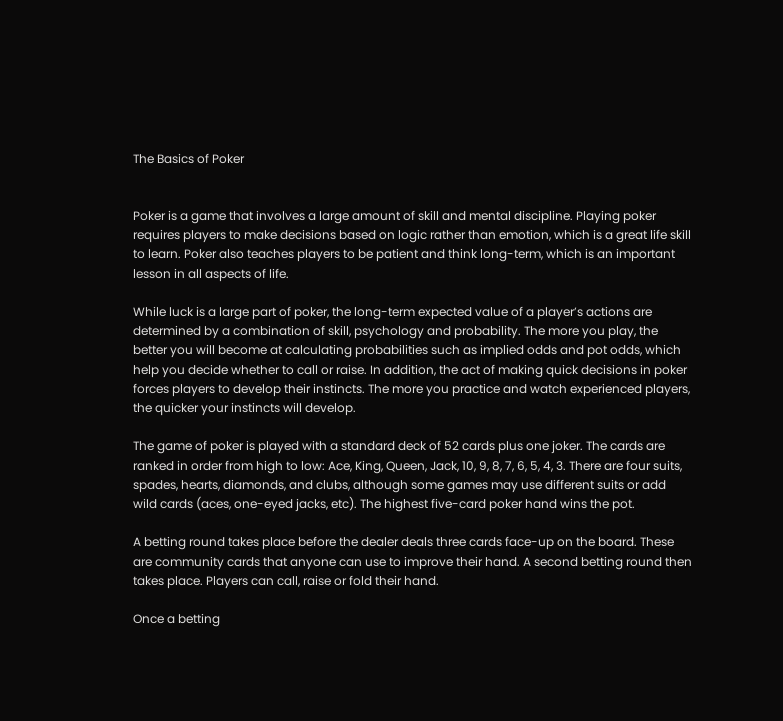The Basics of Poker


Poker is a game that involves a large amount of skill and mental discipline. Playing poker requires players to make decisions based on logic rather than emotion, which is a great life skill to learn. Poker also teaches players to be patient and think long-term, which is an important lesson in all aspects of life.

While luck is a large part of poker, the long-term expected value of a player’s actions are determined by a combination of skill, psychology and probability. The more you play, the better you will become at calculating probabilities such as implied odds and pot odds, which help you decide whether to call or raise. In addition, the act of making quick decisions in poker forces players to develop their instincts. The more you practice and watch experienced players, the quicker your instincts will develop.

The game of poker is played with a standard deck of 52 cards plus one joker. The cards are ranked in order from high to low: Ace, King, Queen, Jack, 10, 9, 8, 7, 6, 5, 4, 3. There are four suits, spades, hearts, diamonds, and clubs, although some games may use different suits or add wild cards (aces, one-eyed jacks, etc). The highest five-card poker hand wins the pot.

A betting round takes place before the dealer deals three cards face-up on the board. These are community cards that anyone can use to improve their hand. A second betting round then takes place. Players can call, raise or fold their hand.

Once a betting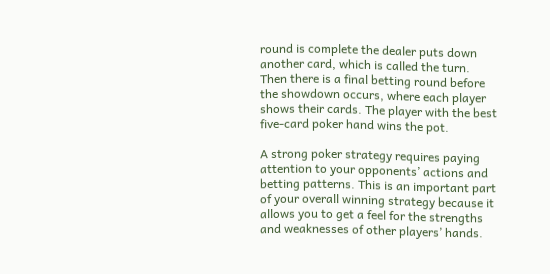round is complete the dealer puts down another card, which is called the turn. Then there is a final betting round before the showdown occurs, where each player shows their cards. The player with the best five-card poker hand wins the pot.

A strong poker strategy requires paying attention to your opponents’ actions and betting patterns. This is an important part of your overall winning strategy because it allows you to get a feel for the strengths and weaknesses of other players’ hands.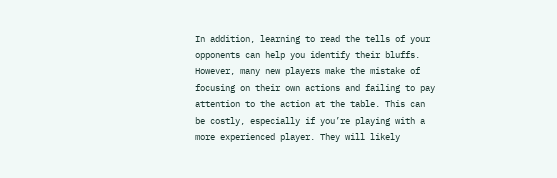In addition, learning to read the tells of your opponents can help you identify their bluffs. However, many new players make the mistake of focusing on their own actions and failing to pay attention to the action at the table. This can be costly, especially if you’re playing with a more experienced player. They will likely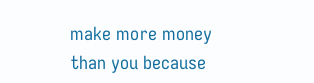make more money than you because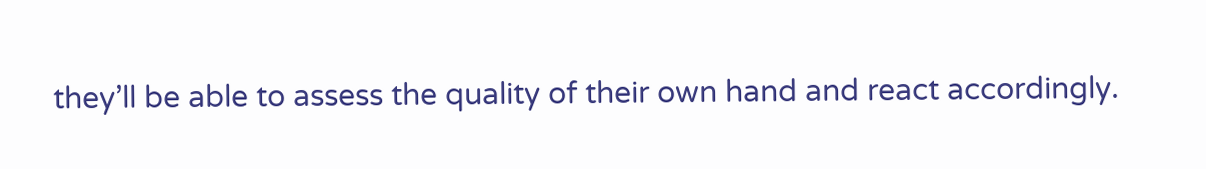they’ll be able to assess the quality of their own hand and react accordingly.